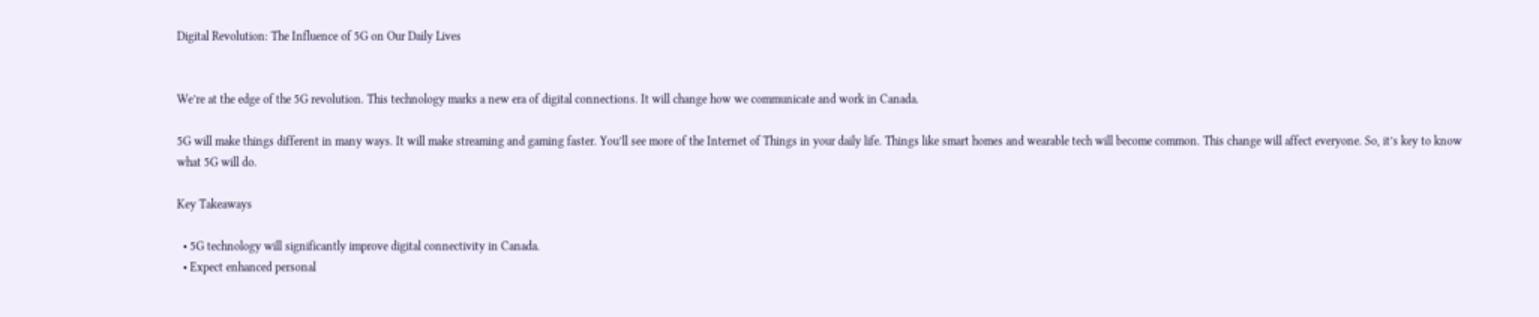Digital Revolution: The Influence of 5G on Our Daily Lives


We’re at the edge of the 5G revolution. This technology marks a new era of digital connections. It will change how we communicate and work in Canada.

5G will make things different in many ways. It will make streaming and gaming faster. You’ll see more of the Internet of Things in your daily life. Things like smart homes and wearable tech will become common. This change will affect everyone. So, it’s key to know what 5G will do.

Key Takeaways

  • 5G technology will significantly improve digital connectivity in Canada.
  • Expect enhanced personal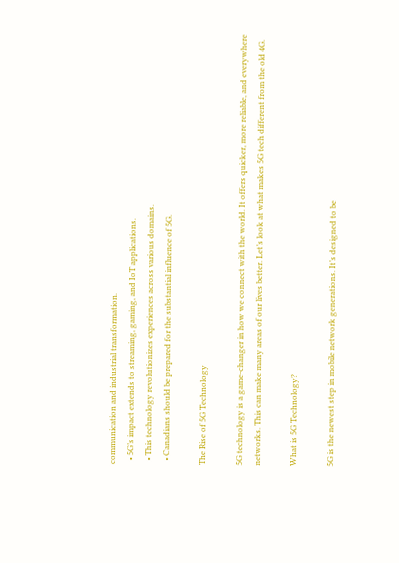communication and industrial transformation.
  • 5G’s impact extends to streaming, gaming, and IoT applications.
  • This technology revolutionizes experiences across various domains.
  • Canadians should be prepared for the substantial influence of 5G.

The Rise of 5G Technology

5G technology is a game-changer in how we connect with the world. It offers quicker, more reliable, and everywhere networks. This can make many areas of our lives better. Let’s look at what makes 5G tech different from the old 4G.

What is 5G Technology?

5G is the newest step in mobile network generations. It’s designed to be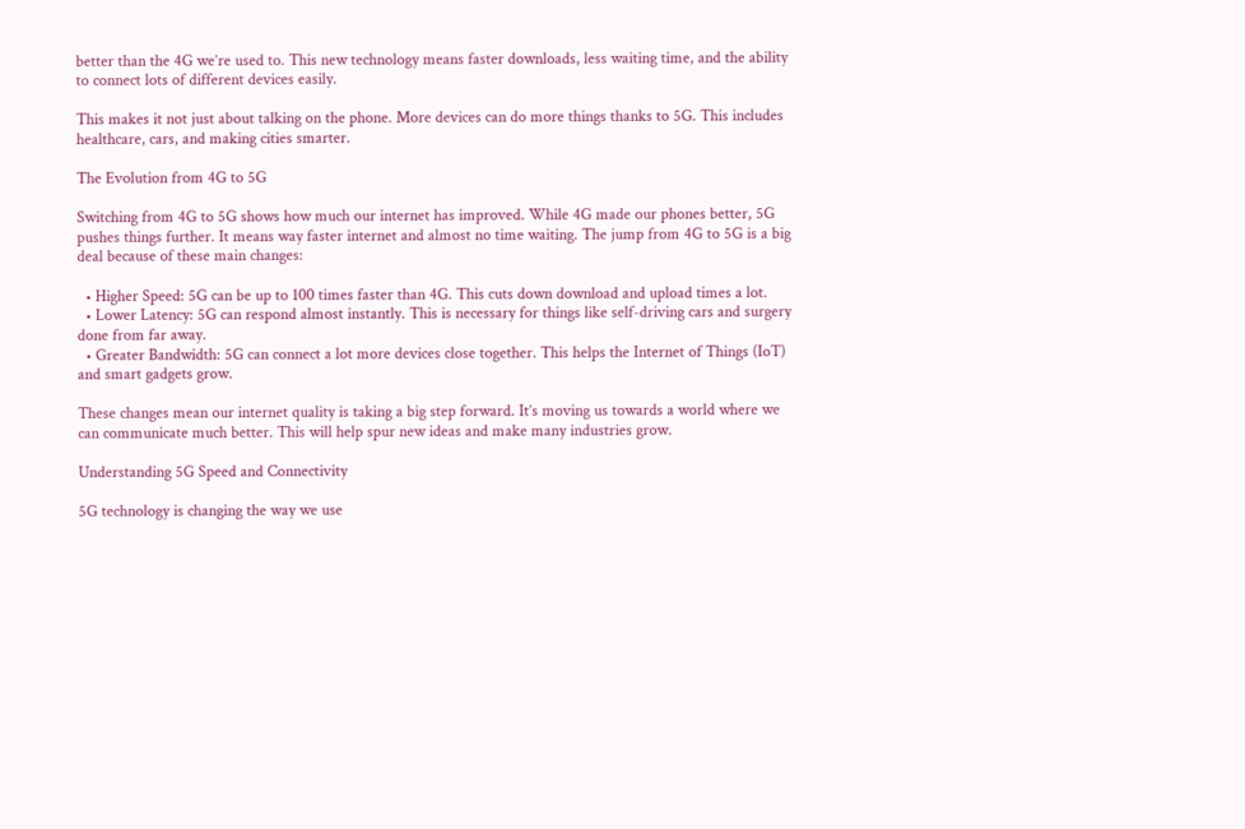better than the 4G we’re used to. This new technology means faster downloads, less waiting time, and the ability to connect lots of different devices easily.

This makes it not just about talking on the phone. More devices can do more things thanks to 5G. This includes healthcare, cars, and making cities smarter.

The Evolution from 4G to 5G

Switching from 4G to 5G shows how much our internet has improved. While 4G made our phones better, 5G pushes things further. It means way faster internet and almost no time waiting. The jump from 4G to 5G is a big deal because of these main changes:

  • Higher Speed: 5G can be up to 100 times faster than 4G. This cuts down download and upload times a lot.
  • Lower Latency: 5G can respond almost instantly. This is necessary for things like self-driving cars and surgery done from far away.
  • Greater Bandwidth: 5G can connect a lot more devices close together. This helps the Internet of Things (IoT) and smart gadgets grow.

These changes mean our internet quality is taking a big step forward. It’s moving us towards a world where we can communicate much better. This will help spur new ideas and make many industries grow.

Understanding 5G Speed and Connectivity

5G technology is changing the way we use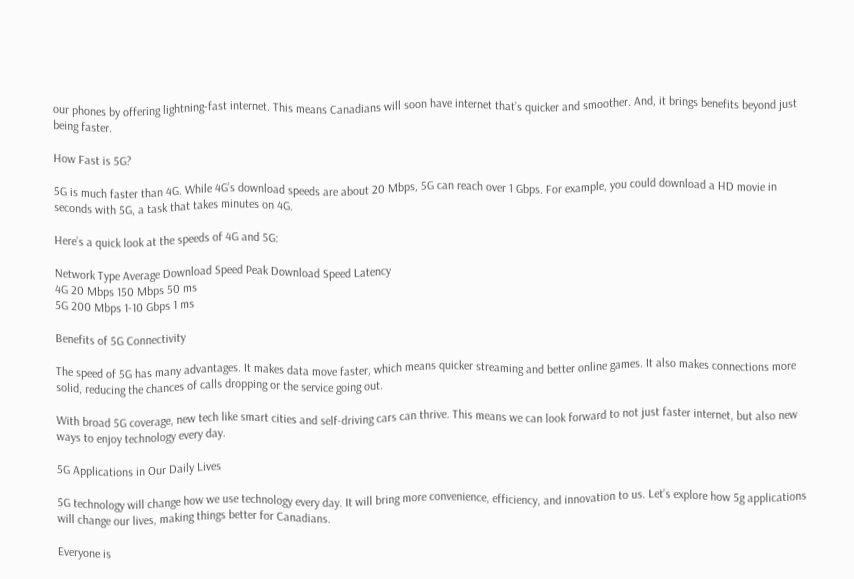our phones by offering lightning-fast internet. This means Canadians will soon have internet that’s quicker and smoother. And, it brings benefits beyond just being faster.

How Fast is 5G?

5G is much faster than 4G. While 4G’s download speeds are about 20 Mbps, 5G can reach over 1 Gbps. For example, you could download a HD movie in seconds with 5G, a task that takes minutes on 4G.

Here’s a quick look at the speeds of 4G and 5G:

Network Type Average Download Speed Peak Download Speed Latency
4G 20 Mbps 150 Mbps 50 ms
5G 200 Mbps 1-10 Gbps 1 ms

Benefits of 5G Connectivity

The speed of 5G has many advantages. It makes data move faster, which means quicker streaming and better online games. It also makes connections more solid, reducing the chances of calls dropping or the service going out.

With broad 5G coverage, new tech like smart cities and self-driving cars can thrive. This means we can look forward to not just faster internet, but also new ways to enjoy technology every day.

5G Applications in Our Daily Lives

5G technology will change how we use technology every day. It will bring more convenience, efficiency, and innovation to us. Let’s explore how 5g applications will change our lives, making things better for Canadians.

Everyone is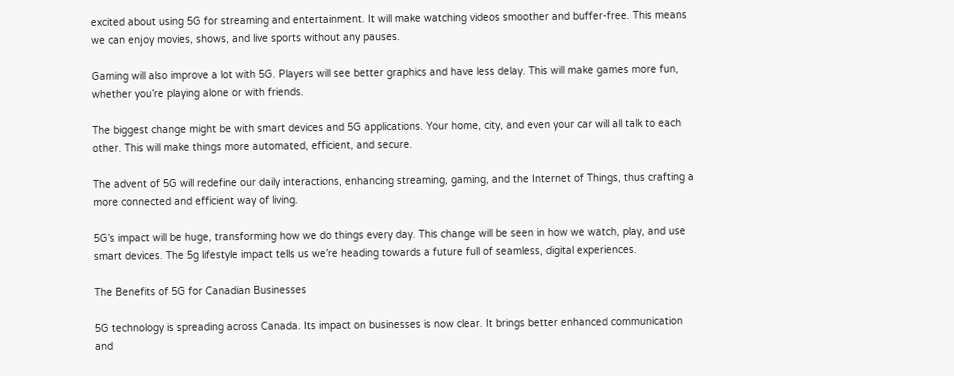excited about using 5G for streaming and entertainment. It will make watching videos smoother and buffer-free. This means we can enjoy movies, shows, and live sports without any pauses.

Gaming will also improve a lot with 5G. Players will see better graphics and have less delay. This will make games more fun, whether you’re playing alone or with friends.

The biggest change might be with smart devices and 5G applications. Your home, city, and even your car will all talk to each other. This will make things more automated, efficient, and secure.

The advent of 5G will redefine our daily interactions, enhancing streaming, gaming, and the Internet of Things, thus crafting a more connected and efficient way of living.

5G’s impact will be huge, transforming how we do things every day. This change will be seen in how we watch, play, and use smart devices. The 5g lifestyle impact tells us we’re heading towards a future full of seamless, digital experiences.

The Benefits of 5G for Canadian Businesses

5G technology is spreading across Canada. Its impact on businesses is now clear. It brings better enhanced communication and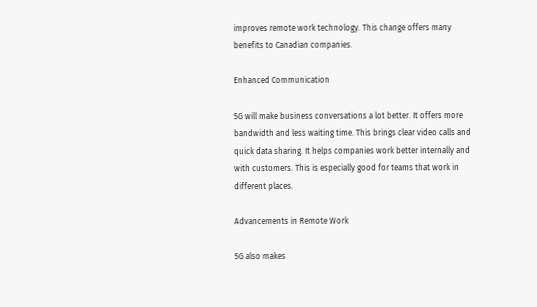improves remote work technology. This change offers many benefits to Canadian companies.

Enhanced Communication

5G will make business conversations a lot better. It offers more bandwidth and less waiting time. This brings clear video calls and quick data sharing. It helps companies work better internally and with customers. This is especially good for teams that work in different places.

Advancements in Remote Work

5G also makes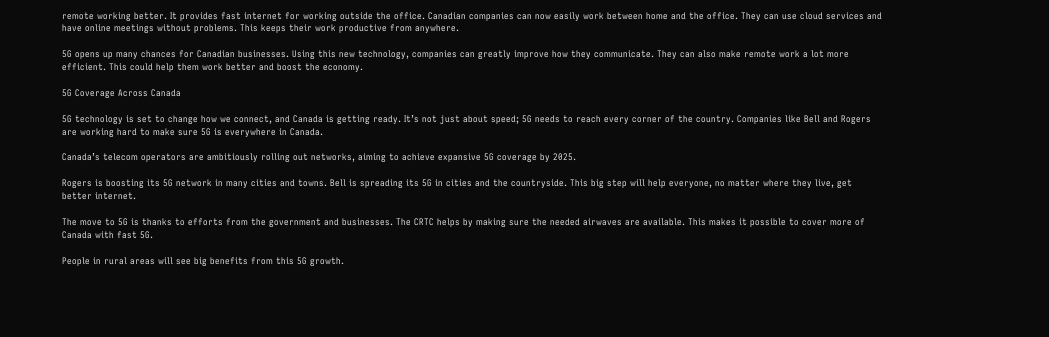remote working better. It provides fast internet for working outside the office. Canadian companies can now easily work between home and the office. They can use cloud services and have online meetings without problems. This keeps their work productive from anywhere.

5G opens up many chances for Canadian businesses. Using this new technology, companies can greatly improve how they communicate. They can also make remote work a lot more efficient. This could help them work better and boost the economy.

5G Coverage Across Canada

5G technology is set to change how we connect, and Canada is getting ready. It’s not just about speed; 5G needs to reach every corner of the country. Companies like Bell and Rogers are working hard to make sure 5G is everywhere in Canada.

Canada’s telecom operators are ambitiously rolling out networks, aiming to achieve expansive 5G coverage by 2025.

Rogers is boosting its 5G network in many cities and towns. Bell is spreading its 5G in cities and the countryside. This big step will help everyone, no matter where they live, get better internet.

The move to 5G is thanks to efforts from the government and businesses. The CRTC helps by making sure the needed airwaves are available. This makes it possible to cover more of Canada with fast 5G.

People in rural areas will see big benefits from this 5G growth.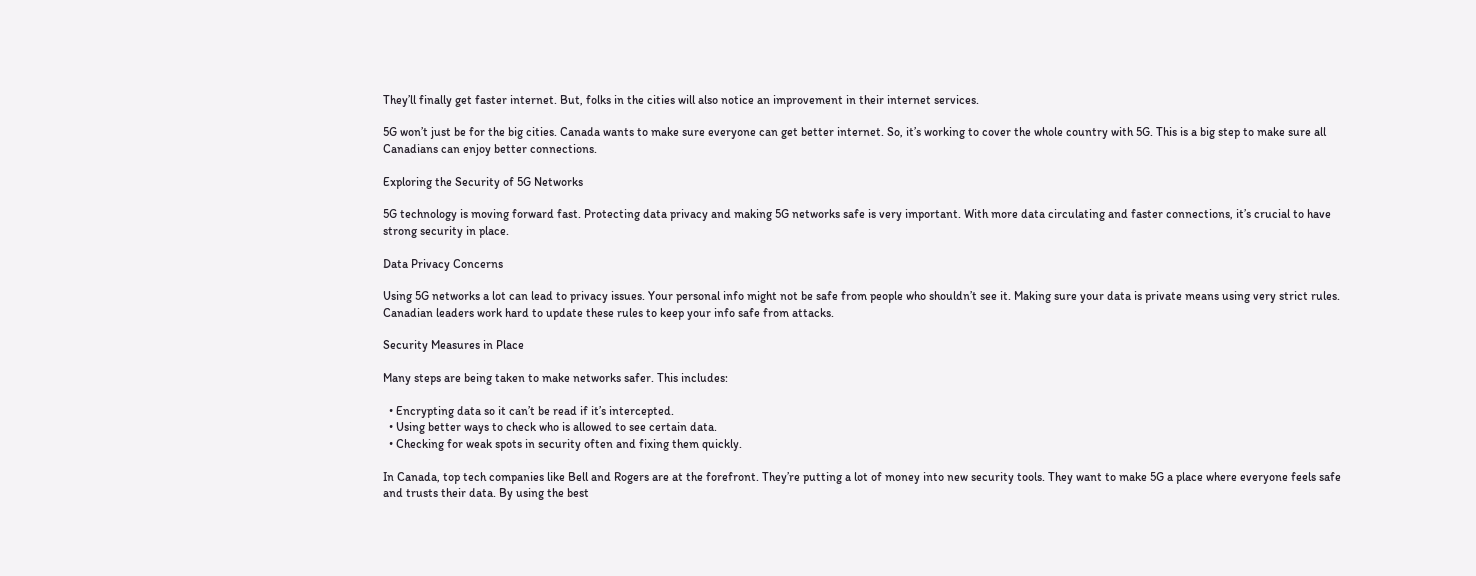They’ll finally get faster internet. But, folks in the cities will also notice an improvement in their internet services.

5G won’t just be for the big cities. Canada wants to make sure everyone can get better internet. So, it’s working to cover the whole country with 5G. This is a big step to make sure all Canadians can enjoy better connections.

Exploring the Security of 5G Networks

5G technology is moving forward fast. Protecting data privacy and making 5G networks safe is very important. With more data circulating and faster connections, it’s crucial to have strong security in place.

Data Privacy Concerns

Using 5G networks a lot can lead to privacy issues. Your personal info might not be safe from people who shouldn’t see it. Making sure your data is private means using very strict rules. Canadian leaders work hard to update these rules to keep your info safe from attacks.

Security Measures in Place

Many steps are being taken to make networks safer. This includes:

  • Encrypting data so it can’t be read if it’s intercepted.
  • Using better ways to check who is allowed to see certain data.
  • Checking for weak spots in security often and fixing them quickly.

In Canada, top tech companies like Bell and Rogers are at the forefront. They’re putting a lot of money into new security tools. They want to make 5G a place where everyone feels safe and trusts their data. By using the best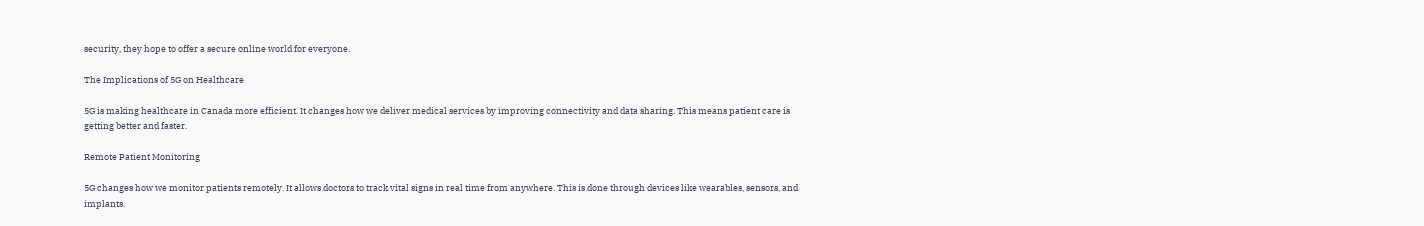security, they hope to offer a secure online world for everyone.

The Implications of 5G on Healthcare

5G is making healthcare in Canada more efficient. It changes how we deliver medical services by improving connectivity and data sharing. This means patient care is getting better and faster.

Remote Patient Monitoring

5G changes how we monitor patients remotely. It allows doctors to track vital signs in real time from anywhere. This is done through devices like wearables, sensors, and implants.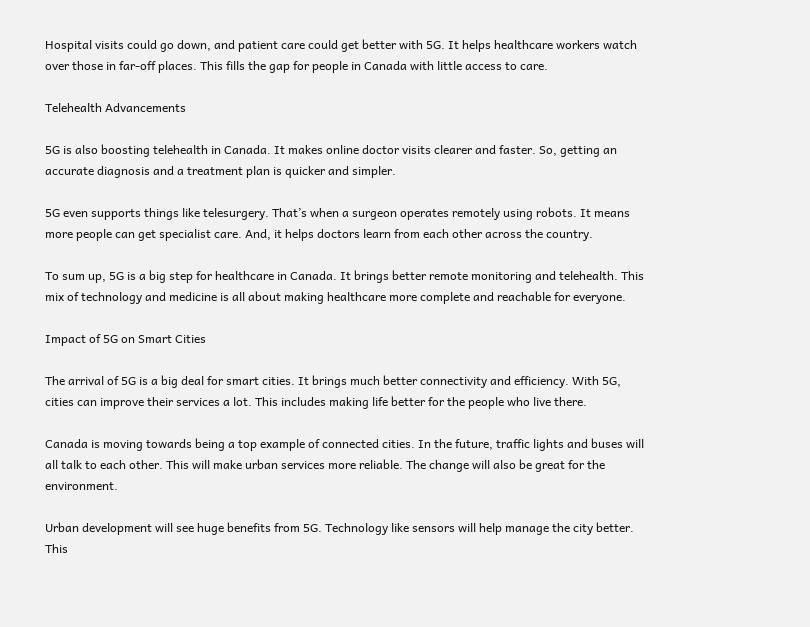Hospital visits could go down, and patient care could get better with 5G. It helps healthcare workers watch over those in far-off places. This fills the gap for people in Canada with little access to care.

Telehealth Advancements

5G is also boosting telehealth in Canada. It makes online doctor visits clearer and faster. So, getting an accurate diagnosis and a treatment plan is quicker and simpler.

5G even supports things like telesurgery. That’s when a surgeon operates remotely using robots. It means more people can get specialist care. And, it helps doctors learn from each other across the country.

To sum up, 5G is a big step for healthcare in Canada. It brings better remote monitoring and telehealth. This mix of technology and medicine is all about making healthcare more complete and reachable for everyone.

Impact of 5G on Smart Cities

The arrival of 5G is a big deal for smart cities. It brings much better connectivity and efficiency. With 5G, cities can improve their services a lot. This includes making life better for the people who live there.

Canada is moving towards being a top example of connected cities. In the future, traffic lights and buses will all talk to each other. This will make urban services more reliable. The change will also be great for the environment.

Urban development will see huge benefits from 5G. Technology like sensors will help manage the city better. This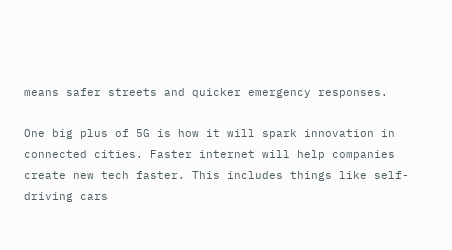means safer streets and quicker emergency responses.

One big plus of 5G is how it will spark innovation in connected cities. Faster internet will help companies create new tech faster. This includes things like self-driving cars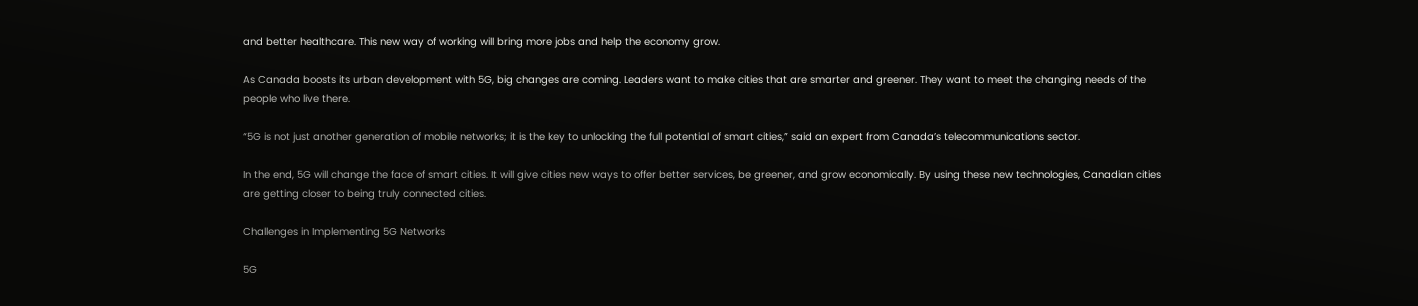and better healthcare. This new way of working will bring more jobs and help the economy grow.

As Canada boosts its urban development with 5G, big changes are coming. Leaders want to make cities that are smarter and greener. They want to meet the changing needs of the people who live there.

“5G is not just another generation of mobile networks; it is the key to unlocking the full potential of smart cities,” said an expert from Canada’s telecommunications sector.

In the end, 5G will change the face of smart cities. It will give cities new ways to offer better services, be greener, and grow economically. By using these new technologies, Canadian cities are getting closer to being truly connected cities.

Challenges in Implementing 5G Networks

5G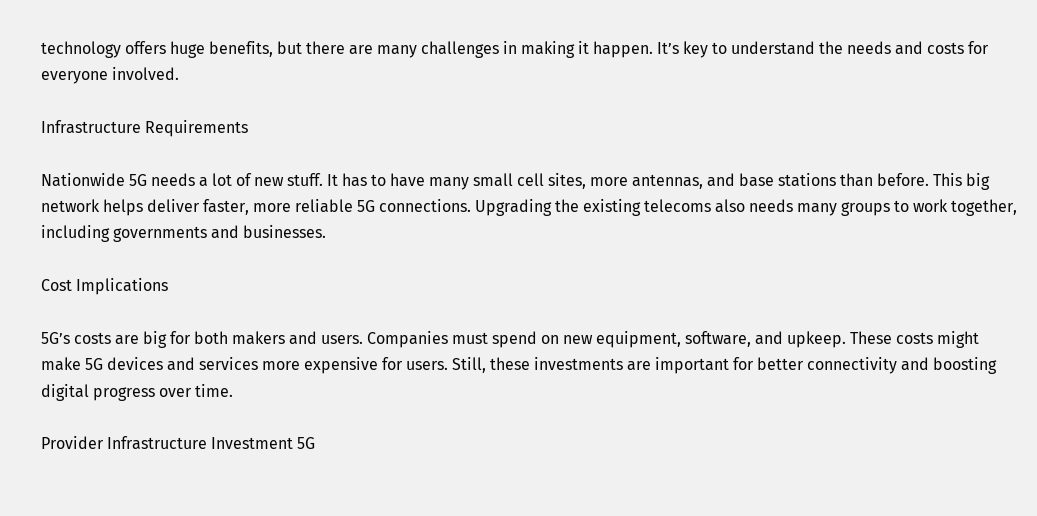technology offers huge benefits, but there are many challenges in making it happen. It’s key to understand the needs and costs for everyone involved.

Infrastructure Requirements

Nationwide 5G needs a lot of new stuff. It has to have many small cell sites, more antennas, and base stations than before. This big network helps deliver faster, more reliable 5G connections. Upgrading the existing telecoms also needs many groups to work together, including governments and businesses.

Cost Implications

5G’s costs are big for both makers and users. Companies must spend on new equipment, software, and upkeep. These costs might make 5G devices and services more expensive for users. Still, these investments are important for better connectivity and boosting digital progress over time.

Provider Infrastructure Investment 5G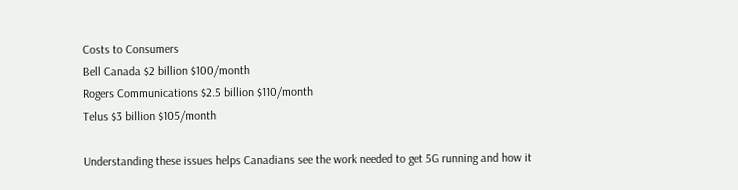Costs to Consumers
Bell Canada $2 billion $100/month
Rogers Communications $2.5 billion $110/month
Telus $3 billion $105/month

Understanding these issues helps Canadians see the work needed to get 5G running and how it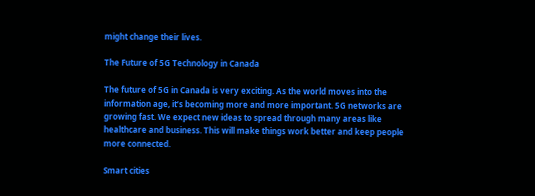might change their lives.

The Future of 5G Technology in Canada

The future of 5G in Canada is very exciting. As the world moves into the information age, it’s becoming more and more important. 5G networks are growing fast. We expect new ideas to spread through many areas like healthcare and business. This will make things work better and keep people more connected.

Smart cities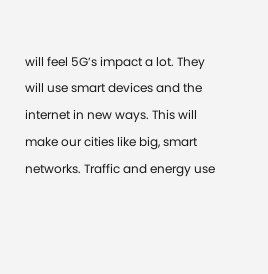will feel 5G’s impact a lot. They will use smart devices and the internet in new ways. This will make our cities like big, smart networks. Traffic and energy use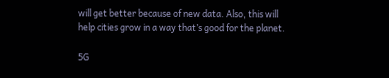will get better because of new data. Also, this will help cities grow in a way that’s good for the planet.

5G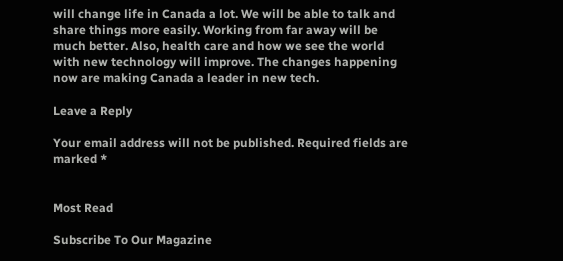will change life in Canada a lot. We will be able to talk and share things more easily. Working from far away will be much better. Also, health care and how we see the world with new technology will improve. The changes happening now are making Canada a leader in new tech.

Leave a Reply

Your email address will not be published. Required fields are marked *


Most Read

Subscribe To Our Magazine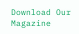Download Our Magazine